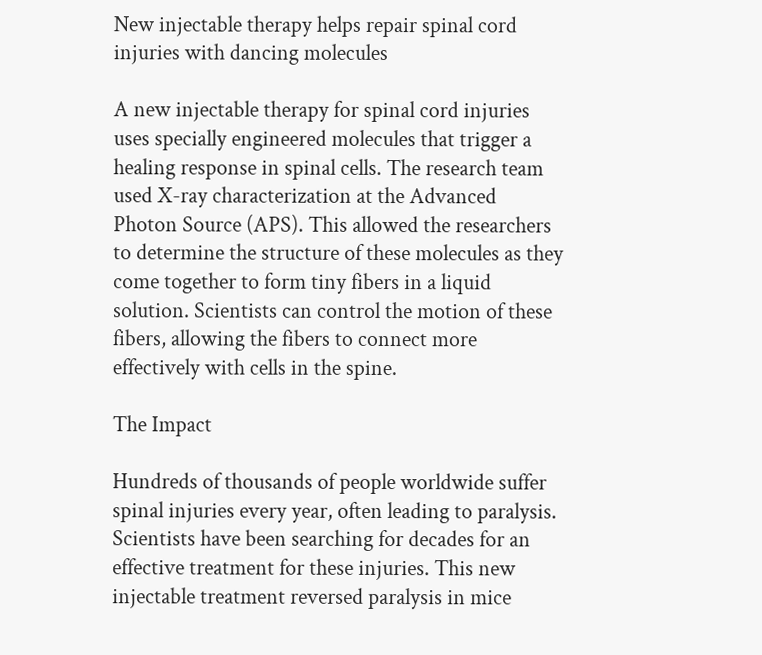New injectable therapy helps repair spinal cord injuries with dancing molecules

A new injectable therapy for spinal cord injuries uses specially engineered molecules that trigger a healing response in spinal cells. The research team used X-ray characterization at the Advanced Photon Source (APS). This allowed the researchers to determine the structure of these molecules as they come together to form tiny fibers in a liquid solution. Scientists can control the motion of these fibers, allowing the fibers to connect more effectively with cells in the spine.

The Impact

Hundreds of thousands of people worldwide suffer spinal injuries every year, often leading to paralysis. Scientists have been searching for decades for an effective treatment for these injuries. This new injectable treatment reversed paralysis in mice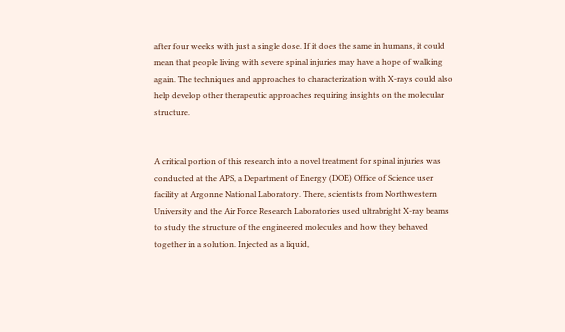after four weeks with just a single dose. If it does the same in humans, it could mean that people living with severe spinal injuries may have a hope of walking again. The techniques and approaches to characterization with X-rays could also help develop other therapeutic approaches requiring insights on the molecular structure.


A critical portion of this research into a novel treatment for spinal injuries was conducted at the APS, a Department of Energy (DOE) Office of Science user facility at Argonne National Laboratory. There, scientists from Northwestern University and the Air Force Research Laboratories used ultrabright X-ray beams to study the structure of the engineered molecules and how they behaved together in a solution. Injected as a liquid,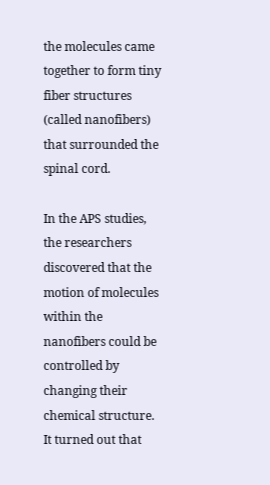the molecules came together to form tiny fiber structures (called nanofibers) that surrounded the spinal cord.

In the APS studies, the researchers discovered that the motion of molecules within the nanofibers could be controlled by changing their chemical structure. It turned out that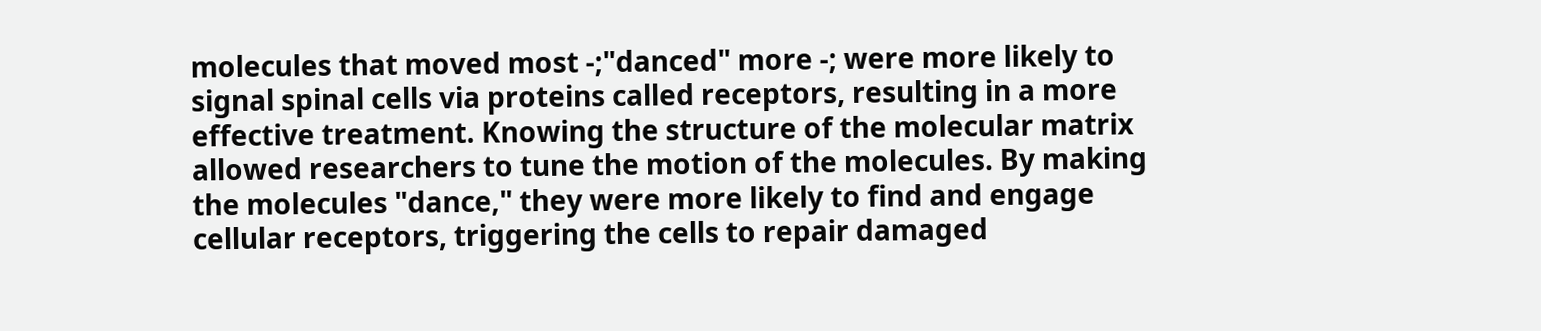molecules that moved most -;"danced" more -; were more likely to signal spinal cells via proteins called receptors, resulting in a more effective treatment. Knowing the structure of the molecular matrix allowed researchers to tune the motion of the molecules. By making the molecules "dance," they were more likely to find and engage cellular receptors, triggering the cells to repair damaged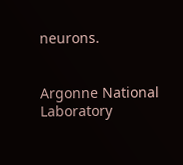neurons.


Argonne National Laboratory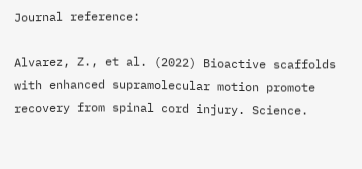Journal reference:

Alvarez, Z., et al. (2022) Bioactive scaffolds with enhanced supramolecular motion promote recovery from spinal cord injury. Science.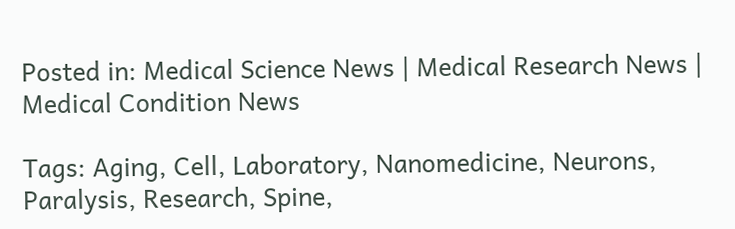Posted in: Medical Science News | Medical Research News | Medical Condition News

Tags: Aging, Cell, Laboratory, Nanomedicine, Neurons, Paralysis, Research, Spine,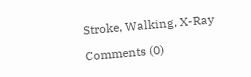Stroke, Walking, X-Ray

Comments (0)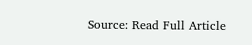Source: Read Full Article